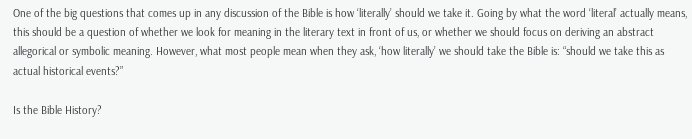One of the big questions that comes up in any discussion of the Bible is how ‘literally’ should we take it. Going by what the word ‘literal’ actually means, this should be a question of whether we look for meaning in the literary text in front of us, or whether we should focus on deriving an abstract allegorical or symbolic meaning. However, what most people mean when they ask, ‘how literally’ we should take the Bible is: “should we take this as actual historical events?”

Is the Bible History?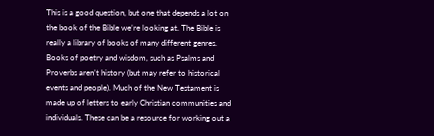This is a good question, but one that depends a lot on the book of the Bible we’re looking at. The Bible is really a library of books of many different genres. Books of poetry and wisdom, such as Psalms and Proverbs aren’t history (but may refer to historical events and people). Much of the New Testament is made up of letters to early Christian communities and individuals. These can be a resource for working out a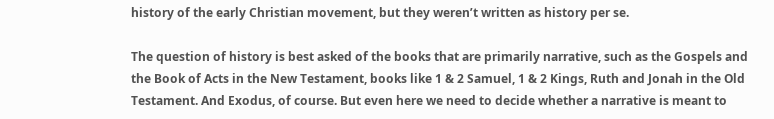history of the early Christian movement, but they weren’t written as history per se.

The question of history is best asked of the books that are primarily narrative, such as the Gospels and the Book of Acts in the New Testament, books like 1 & 2 Samuel, 1 & 2 Kings, Ruth and Jonah in the Old Testament. And Exodus, of course. But even here we need to decide whether a narrative is meant to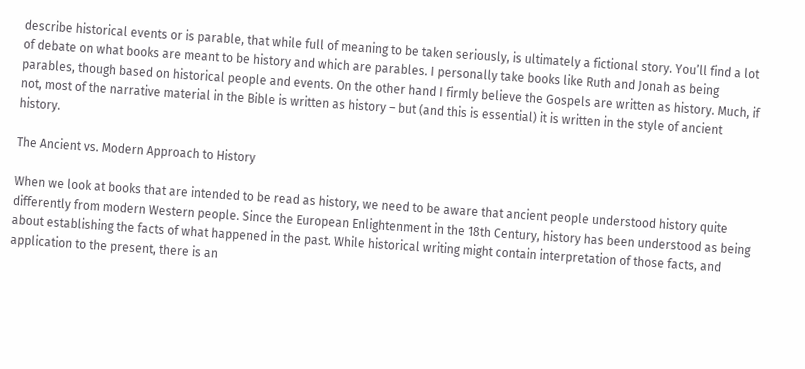describe historical events or is parable, that while full of meaning to be taken seriously, is ultimately a fictional story. You’ll find a lot of debate on what books are meant to be history and which are parables. I personally take books like Ruth and Jonah as being parables, though based on historical people and events. On the other hand I firmly believe the Gospels are written as history. Much, if not, most of the narrative material in the Bible is written as history – but (and this is essential) it is written in the style of ancient history.

The Ancient vs. Modern Approach to History

When we look at books that are intended to be read as history, we need to be aware that ancient people understood history quite differently from modern Western people. Since the European Enlightenment in the 18th Century, history has been understood as being about establishing the facts of what happened in the past. While historical writing might contain interpretation of those facts, and application to the present, there is an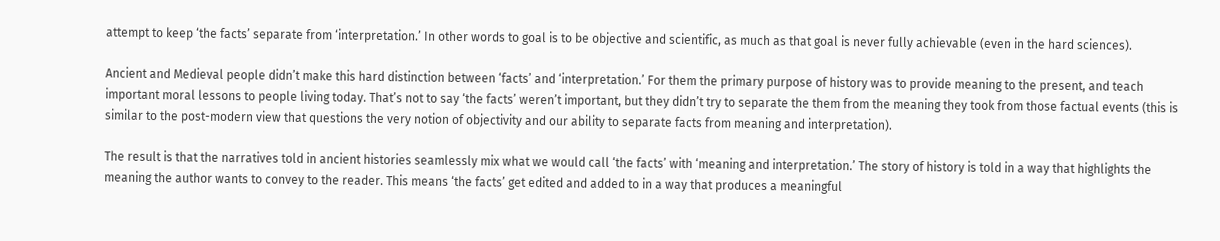attempt to keep ‘the facts’ separate from ‘interpretation.’ In other words to goal is to be objective and scientific, as much as that goal is never fully achievable (even in the hard sciences).

Ancient and Medieval people didn’t make this hard distinction between ‘facts’ and ‘interpretation.’ For them the primary purpose of history was to provide meaning to the present, and teach important moral lessons to people living today. That’s not to say ‘the facts’ weren’t important, but they didn’t try to separate the them from the meaning they took from those factual events (this is similar to the post-modern view that questions the very notion of objectivity and our ability to separate facts from meaning and interpretation).

The result is that the narratives told in ancient histories seamlessly mix what we would call ‘the facts’ with ‘meaning and interpretation.’ The story of history is told in a way that highlights the meaning the author wants to convey to the reader. This means ‘the facts’ get edited and added to in a way that produces a meaningful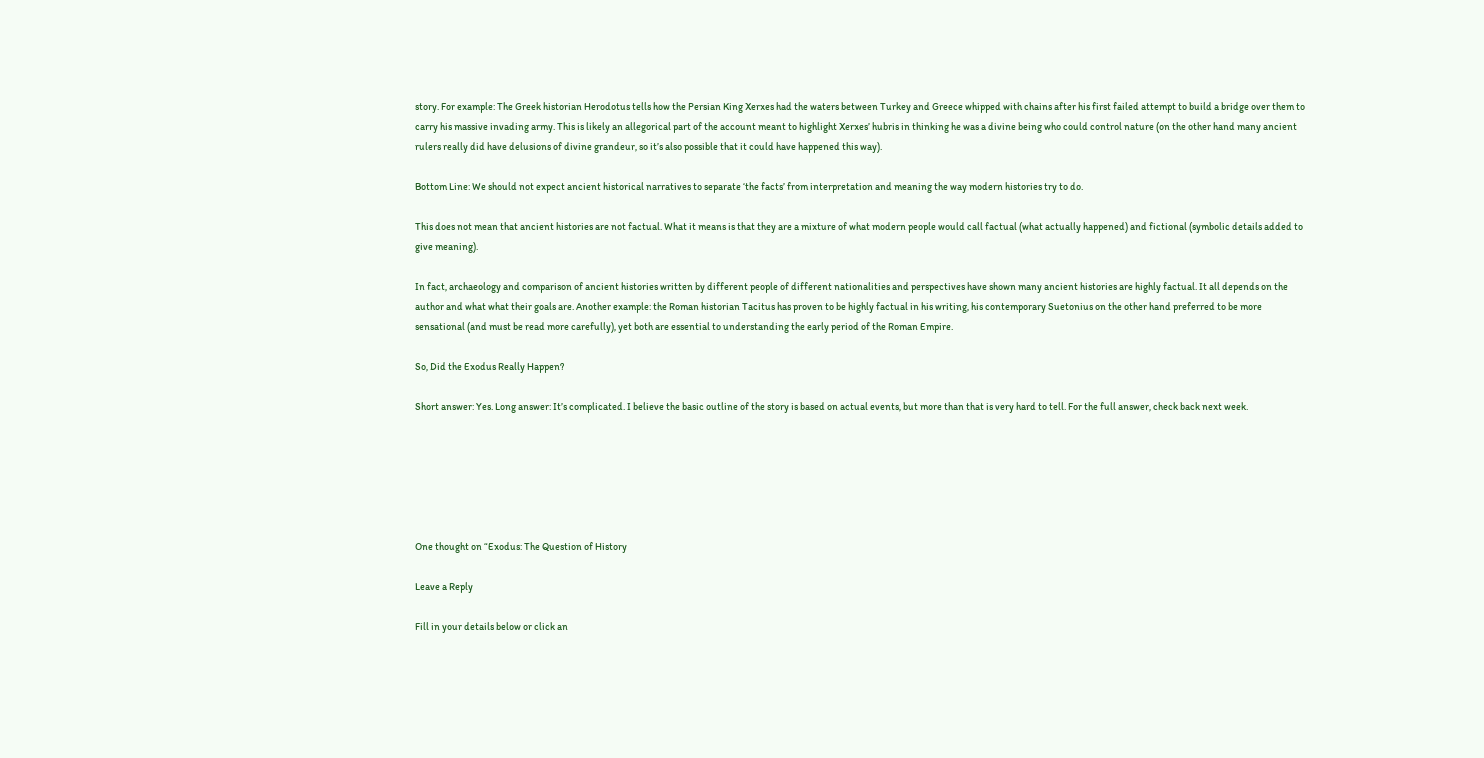story. For example: The Greek historian Herodotus tells how the Persian King Xerxes had the waters between Turkey and Greece whipped with chains after his first failed attempt to build a bridge over them to carry his massive invading army. This is likely an allegorical part of the account meant to highlight Xerxes’ hubris in thinking he was a divine being who could control nature (on the other hand many ancient rulers really did have delusions of divine grandeur, so it’s also possible that it could have happened this way).

Bottom Line: We should not expect ancient historical narratives to separate ‘the facts’ from interpretation and meaning the way modern histories try to do.

This does not mean that ancient histories are not factual. What it means is that they are a mixture of what modern people would call factual (what actually happened) and fictional (symbolic details added to give meaning).

In fact, archaeology and comparison of ancient histories written by different people of different nationalities and perspectives have shown many ancient histories are highly factual. It all depends on the author and what what their goals are. Another example: the Roman historian Tacitus has proven to be highly factual in his writing, his contemporary Suetonius on the other hand preferred to be more sensational (and must be read more carefully), yet both are essential to understanding the early period of the Roman Empire.

So, Did the Exodus Really Happen?

Short answer: Yes. Long answer: It’s complicated. I believe the basic outline of the story is based on actual events, but more than that is very hard to tell. For the full answer, check back next week.






One thought on “Exodus: The Question of History

Leave a Reply

Fill in your details below or click an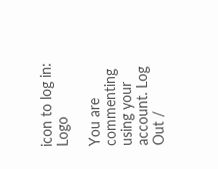icon to log in: Logo

You are commenting using your account. Log Out /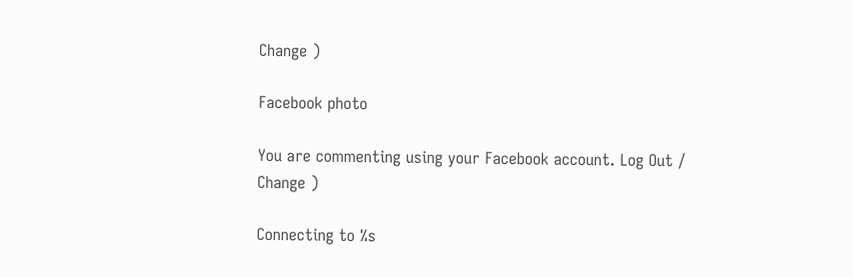Change )

Facebook photo

You are commenting using your Facebook account. Log Out /  Change )

Connecting to %s